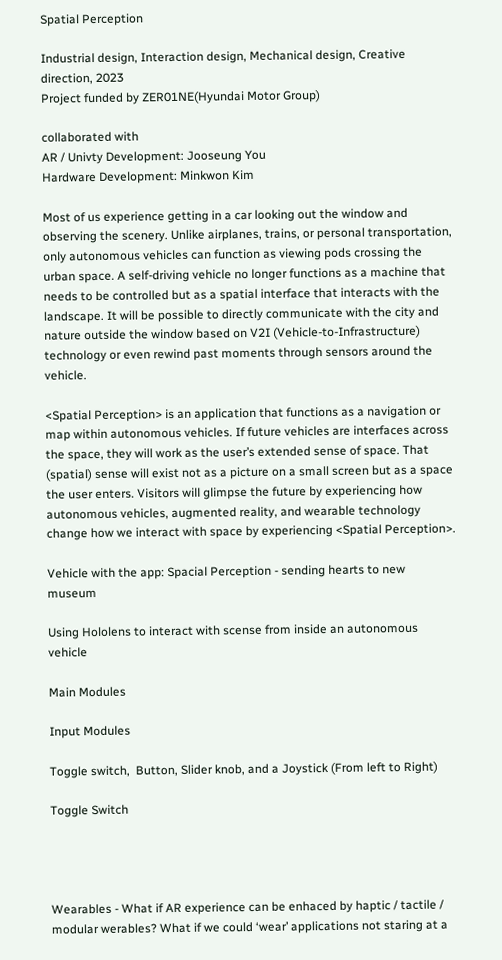Spatial Perception

Industrial design, Interaction design, Mechanical design, Creative direction, 2023
Project funded by ZER01NE(Hyundai Motor Group)

collaborated with
AR / Univty Development: Jooseung You
Hardware Development: Minkwon Kim

Most of us experience getting in a car looking out the window and observing the scenery. Unlike airplanes, trains, or personal transportation, only autonomous vehicles can function as viewing pods crossing the urban space. A self-driving vehicle no longer functions as a machine that needs to be controlled but as a spatial interface that interacts with the landscape. It will be possible to directly communicate with the city and nature outside the window based on V2I (Vehicle-to-Infrastructure) technology or even rewind past moments through sensors around the vehicle.

<Spatial Perception> is an application that functions as a navigation or map within autonomous vehicles. If future vehicles are interfaces across the space, they will work as the user’s extended sense of space. That (spatial) sense will exist not as a picture on a small screen but as a space the user enters. Visitors will glimpse the future by experiencing how autonomous vehicles, augmented reality, and wearable technology change how we interact with space by experiencing <Spatial Perception>.

Vehicle with the app: Spacial Perception - sending hearts to new museum

Using Hololens to interact with scense from inside an autonomous vehicle

Main Modules

Input Modules

Toggle switch,  Button, Slider knob, and a Joystick (From left to Right)

Toggle Switch




Wearables - What if AR experience can be enhaced by haptic / tactile / modular werables? What if we could ‘wear’ applications not staring at a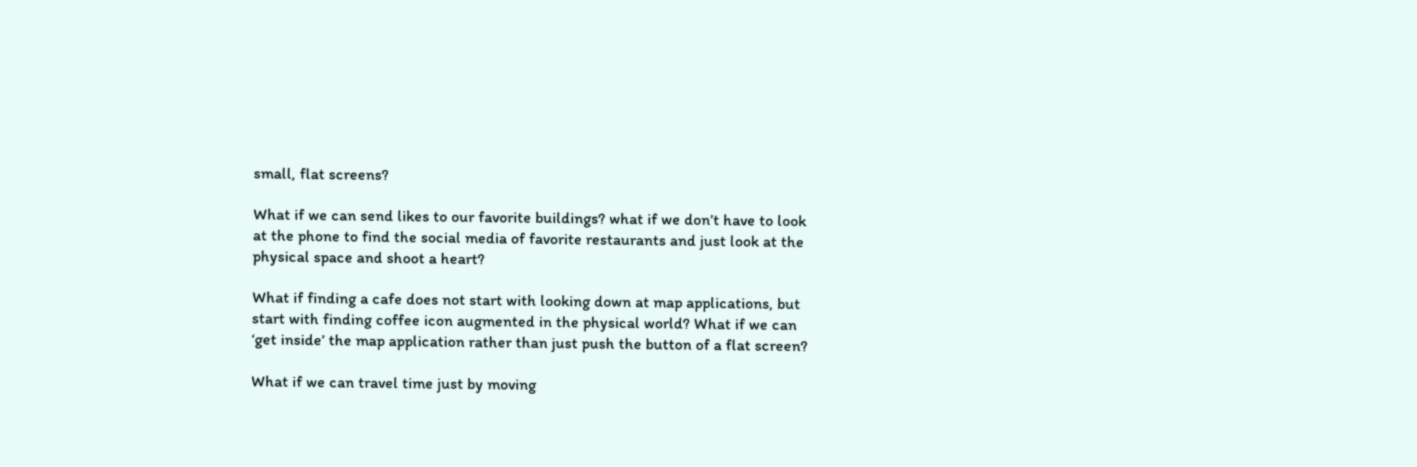small, flat screens?

What if we can send likes to our favorite buildings? what if we don’t have to look at the phone to find the social media of favorite restaurants and just look at the physical space and shoot a heart?

What if finding a cafe does not start with looking down at map applications, but start with finding coffee icon augmented in the physical world? What if we can ‘get inside’ the map application rather than just push the button of a flat screen?

What if we can travel time just by moving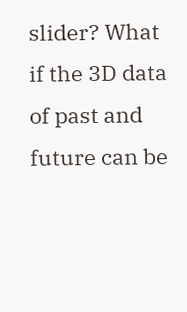slider? What if the 3D data of past and future can be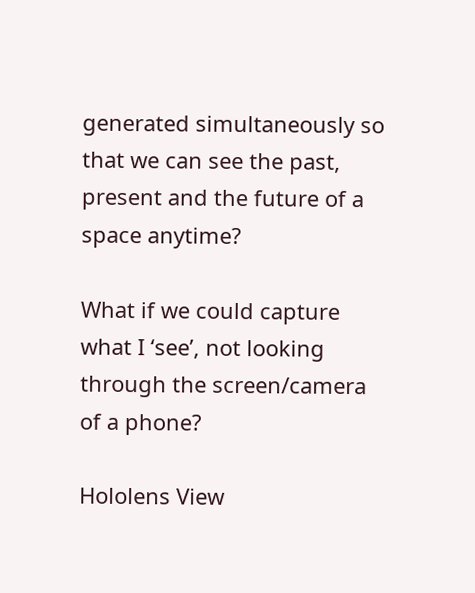generated simultaneously so that we can see the past, present and the future of a space anytime?

What if we could capture what I ‘see’, not looking through the screen/camera of a phone?

Hololens View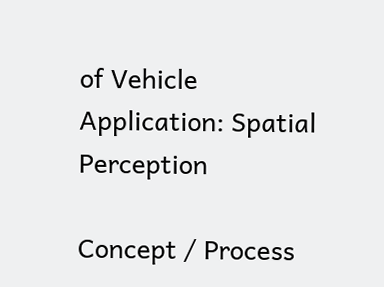of Vehicle Application: Spatial Perception

Concept / Process